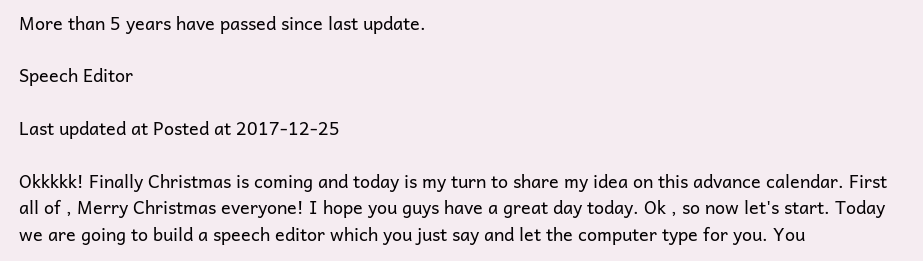More than 5 years have passed since last update.

Speech Editor

Last updated at Posted at 2017-12-25

Okkkkk! Finally Christmas is coming and today is my turn to share my idea on this advance calendar. First all of , Merry Christmas everyone! I hope you guys have a great day today. Ok , so now let's start. Today we are going to build a speech editor which you just say and let the computer type for you. You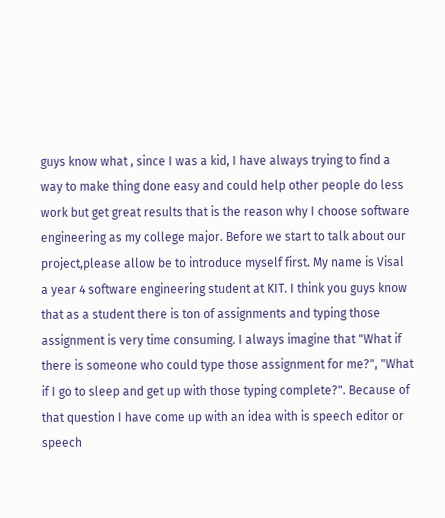guys know what , since I was a kid, I have always trying to find a way to make thing done easy and could help other people do less work but get great results that is the reason why I choose software engineering as my college major. Before we start to talk about our project,please allow be to introduce myself first. My name is Visal a year 4 software engineering student at KIT. I think you guys know that as a student there is ton of assignments and typing those assignment is very time consuming. I always imagine that "What if there is someone who could type those assignment for me?", "What if I go to sleep and get up with those typing complete?". Because of that question I have come up with an idea with is speech editor or speech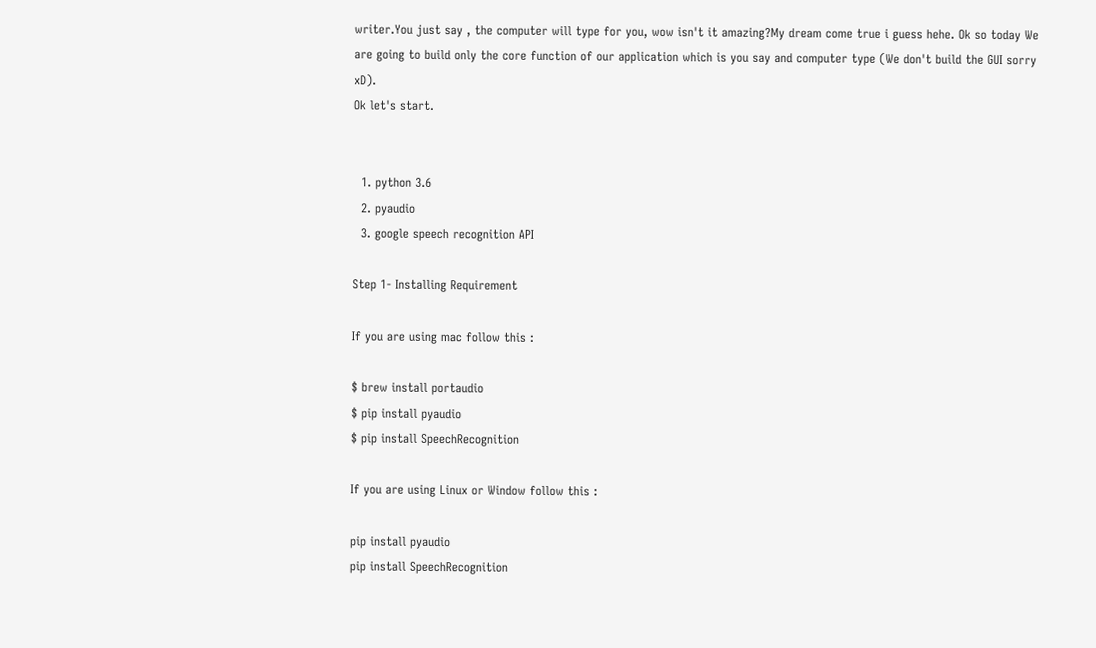writer.You just say , the computer will type for you, wow isn't it amazing?My dream come true i guess hehe. Ok so today We are going to build only the core function of our application which is you say and computer type (We don't build the GUI sorry xD).
Ok let's start.


  1. python 3.6
  2. pyaudio
  3. google speech recognition API

Step 1- Installing Requirement

If you are using mac follow this :

$ brew install portaudio
$ pip install pyaudio
$ pip install SpeechRecognition

If you are using Linux or Window follow this :

pip install pyaudio
pip install SpeechRecognition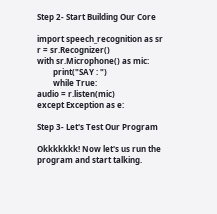Step 2- Start Building Our Core

import speech_recognition as sr
r = sr.Recognizer()
with sr.Microphone() as mic:
        print("SAY : ")
        while True:
audio = r.listen(mic)
except Exception as e:

Step 3- Let's Test Our Program

Okkkkkkk! Now let's us run the program and start talking.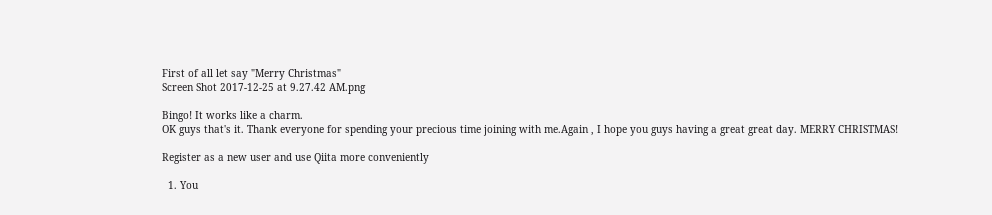First of all let say "Merry Christmas"
Screen Shot 2017-12-25 at 9.27.42 AM.png

Bingo! It works like a charm.
OK guys that's it. Thank everyone for spending your precious time joining with me.Again , I hope you guys having a great great day. MERRY CHRISTMAS!

Register as a new user and use Qiita more conveniently

  1. You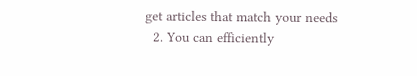get articles that match your needs
  2. You can efficiently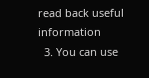read back useful information
  3. You can use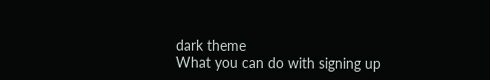dark theme
What you can do with signing up